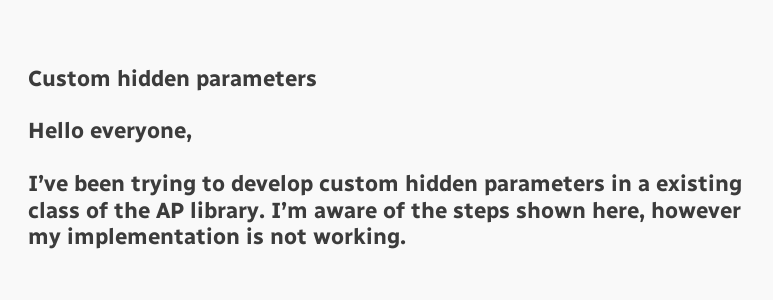Custom hidden parameters

Hello everyone,

I’ve been trying to develop custom hidden parameters in a existing class of the AP library. I’m aware of the steps shown here, however my implementation is not working.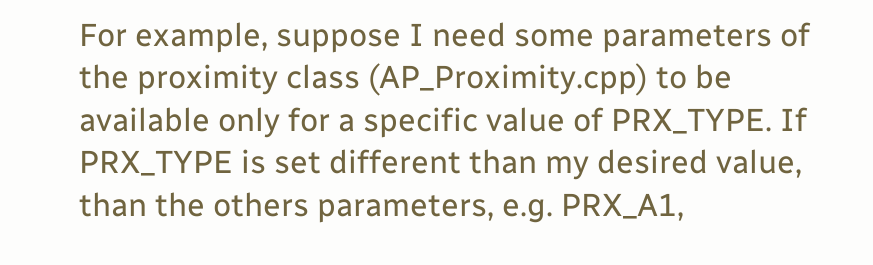For example, suppose I need some parameters of the proximity class (AP_Proximity.cpp) to be available only for a specific value of PRX_TYPE. If PRX_TYPE is set different than my desired value, than the others parameters, e.g. PRX_A1,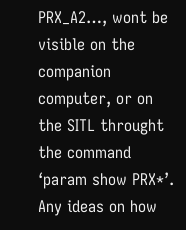PRX_A2…, wont be visible on the companion computer, or on the SITL throught the command ‘param show PRX*’. Any ideas on how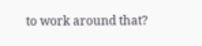to work around that?